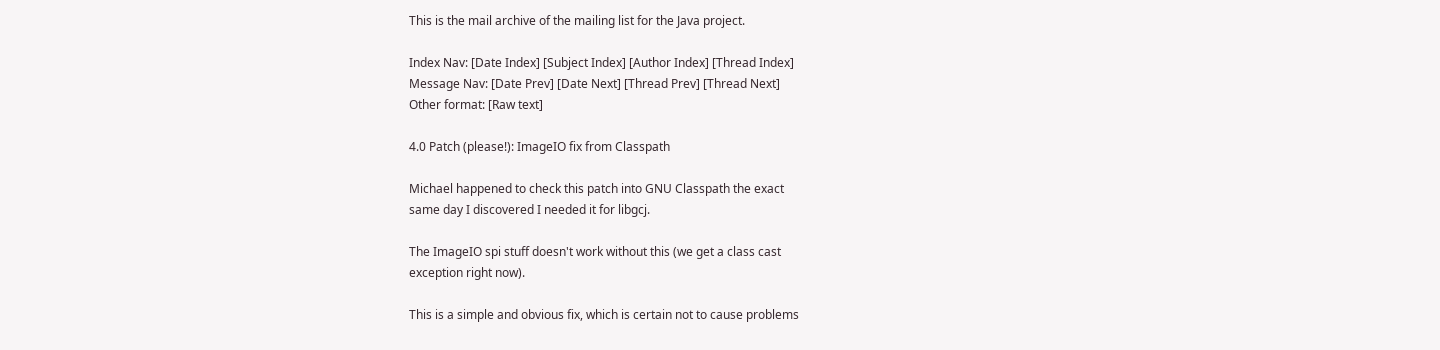This is the mail archive of the mailing list for the Java project.

Index Nav: [Date Index] [Subject Index] [Author Index] [Thread Index]
Message Nav: [Date Prev] [Date Next] [Thread Prev] [Thread Next]
Other format: [Raw text]

4.0 Patch (please!): ImageIO fix from Classpath

Michael happened to check this patch into GNU Classpath the exact
same day I discovered I needed it for libgcj.

The ImageIO spi stuff doesn't work without this (we get a class cast
exception right now).

This is a simple and obvious fix, which is certain not to cause problems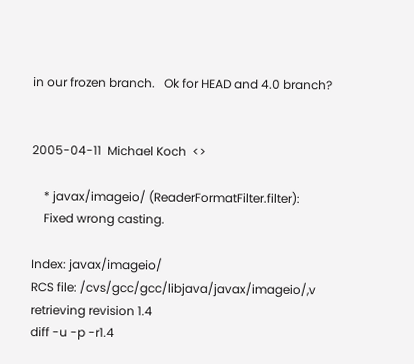in our frozen branch.   Ok for HEAD and 4.0 branch?


2005-04-11  Michael Koch  <>

    * javax/imageio/ (ReaderFormatFilter.filter):
    Fixed wrong casting.

Index: javax/imageio/
RCS file: /cvs/gcc/gcc/libjava/javax/imageio/,v
retrieving revision 1.4
diff -u -p -r1.4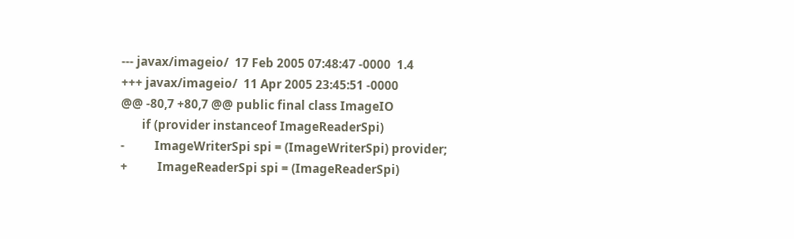--- javax/imageio/  17 Feb 2005 07:48:47 -0000  1.4
+++ javax/imageio/  11 Apr 2005 23:45:51 -0000
@@ -80,7 +80,7 @@ public final class ImageIO
       if (provider instanceof ImageReaderSpi)
-          ImageWriterSpi spi = (ImageWriterSpi) provider;
+          ImageReaderSpi spi = (ImageReaderSpi)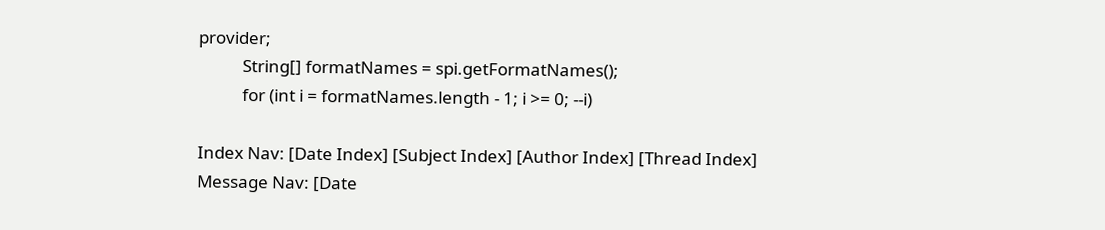provider;
           String[] formatNames = spi.getFormatNames();
           for (int i = formatNames.length - 1; i >= 0; --i)

Index Nav: [Date Index] [Subject Index] [Author Index] [Thread Index]
Message Nav: [Date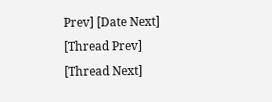Prev] [Date Next] [Thread Prev] [Thread Next]